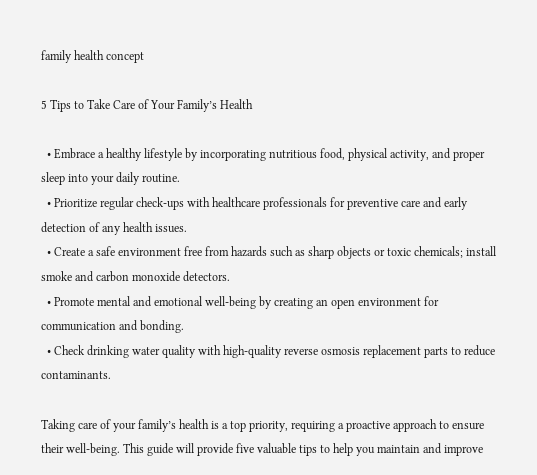family health concept

5 Tips to Take Care of Your Family’s Health

  • Embrace a healthy lifestyle by incorporating nutritious food, physical activity, and proper sleep into your daily routine.
  • Prioritize regular check-ups with healthcare professionals for preventive care and early detection of any health issues.
  • Create a safe environment free from hazards such as sharp objects or toxic chemicals; install smoke and carbon monoxide detectors.
  • Promote mental and emotional well-being by creating an open environment for communication and bonding.
  • Check drinking water quality with high-quality reverse osmosis replacement parts to reduce contaminants.

Taking care of your family’s health is a top priority, requiring a proactive approach to ensure their well-being. This guide will provide five valuable tips to help you maintain and improve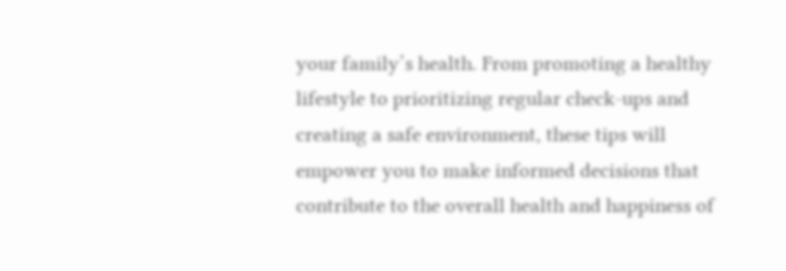your family’s health. From promoting a healthy lifestyle to prioritizing regular check-ups and creating a safe environment, these tips will empower you to make informed decisions that contribute to the overall health and happiness of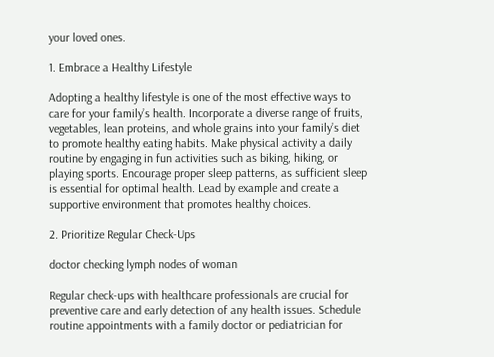your loved ones.

1. Embrace a Healthy Lifestyle

Adopting a healthy lifestyle is one of the most effective ways to care for your family’s health. Incorporate a diverse range of fruits, vegetables, lean proteins, and whole grains into your family’s diet to promote healthy eating habits. Make physical activity a daily routine by engaging in fun activities such as biking, hiking, or playing sports. Encourage proper sleep patterns, as sufficient sleep is essential for optimal health. Lead by example and create a supportive environment that promotes healthy choices.

2. Prioritize Regular Check-Ups

doctor checking lymph nodes of woman

Regular check-ups with healthcare professionals are crucial for preventive care and early detection of any health issues. Schedule routine appointments with a family doctor or pediatrician for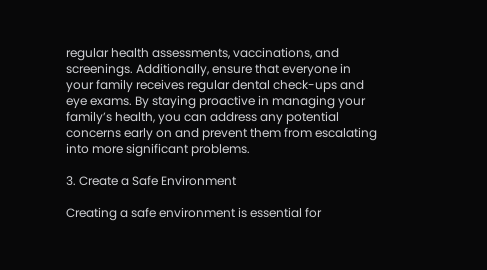regular health assessments, vaccinations, and screenings. Additionally, ensure that everyone in your family receives regular dental check-ups and eye exams. By staying proactive in managing your family’s health, you can address any potential concerns early on and prevent them from escalating into more significant problems.

3. Create a Safe Environment

Creating a safe environment is essential for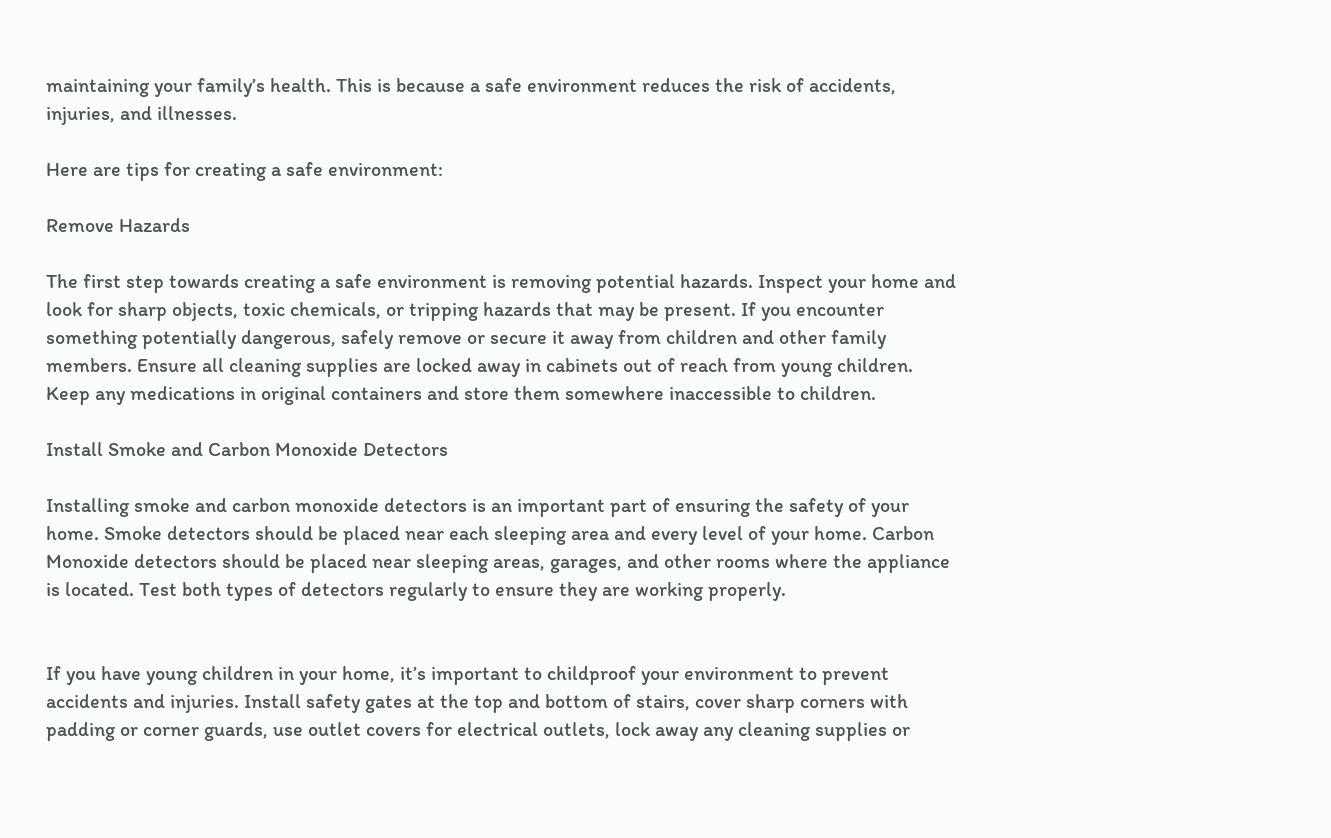maintaining your family’s health. This is because a safe environment reduces the risk of accidents, injuries, and illnesses.

Here are tips for creating a safe environment:

Remove Hazards

The first step towards creating a safe environment is removing potential hazards. Inspect your home and look for sharp objects, toxic chemicals, or tripping hazards that may be present. If you encounter something potentially dangerous, safely remove or secure it away from children and other family members. Ensure all cleaning supplies are locked away in cabinets out of reach from young children. Keep any medications in original containers and store them somewhere inaccessible to children.

Install Smoke and Carbon Monoxide Detectors

Installing smoke and carbon monoxide detectors is an important part of ensuring the safety of your home. Smoke detectors should be placed near each sleeping area and every level of your home. Carbon Monoxide detectors should be placed near sleeping areas, garages, and other rooms where the appliance is located. Test both types of detectors regularly to ensure they are working properly.


If you have young children in your home, it’s important to childproof your environment to prevent accidents and injuries. Install safety gates at the top and bottom of stairs, cover sharp corners with padding or corner guards, use outlet covers for electrical outlets, lock away any cleaning supplies or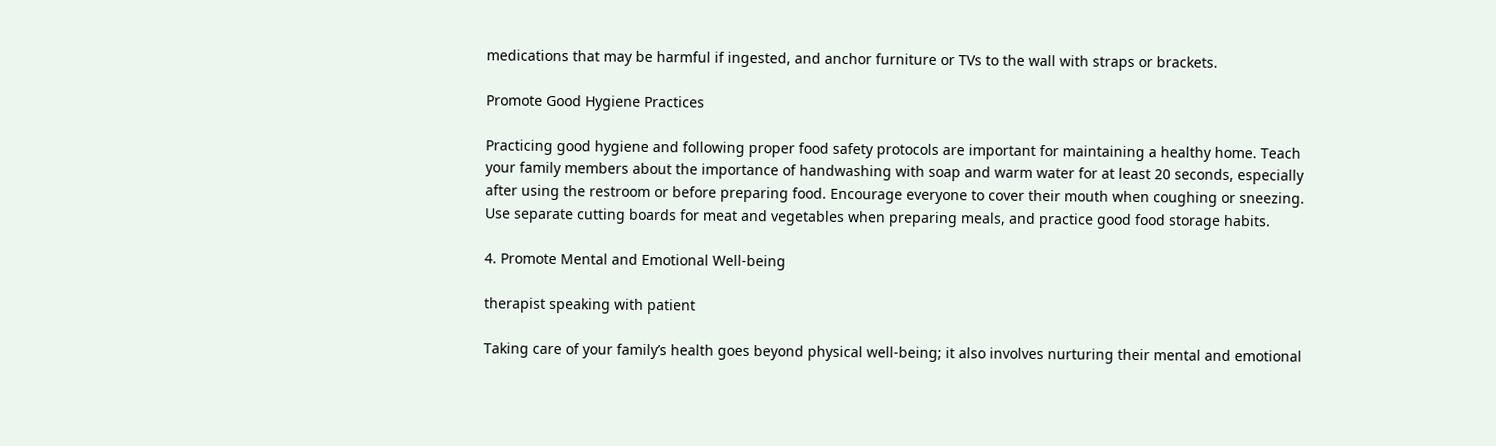medications that may be harmful if ingested, and anchor furniture or TVs to the wall with straps or brackets.

Promote Good Hygiene Practices

Practicing good hygiene and following proper food safety protocols are important for maintaining a healthy home. Teach your family members about the importance of handwashing with soap and warm water for at least 20 seconds, especially after using the restroom or before preparing food. Encourage everyone to cover their mouth when coughing or sneezing. Use separate cutting boards for meat and vegetables when preparing meals, and practice good food storage habits.

4. Promote Mental and Emotional Well-being

therapist speaking with patient

Taking care of your family’s health goes beyond physical well-being; it also involves nurturing their mental and emotional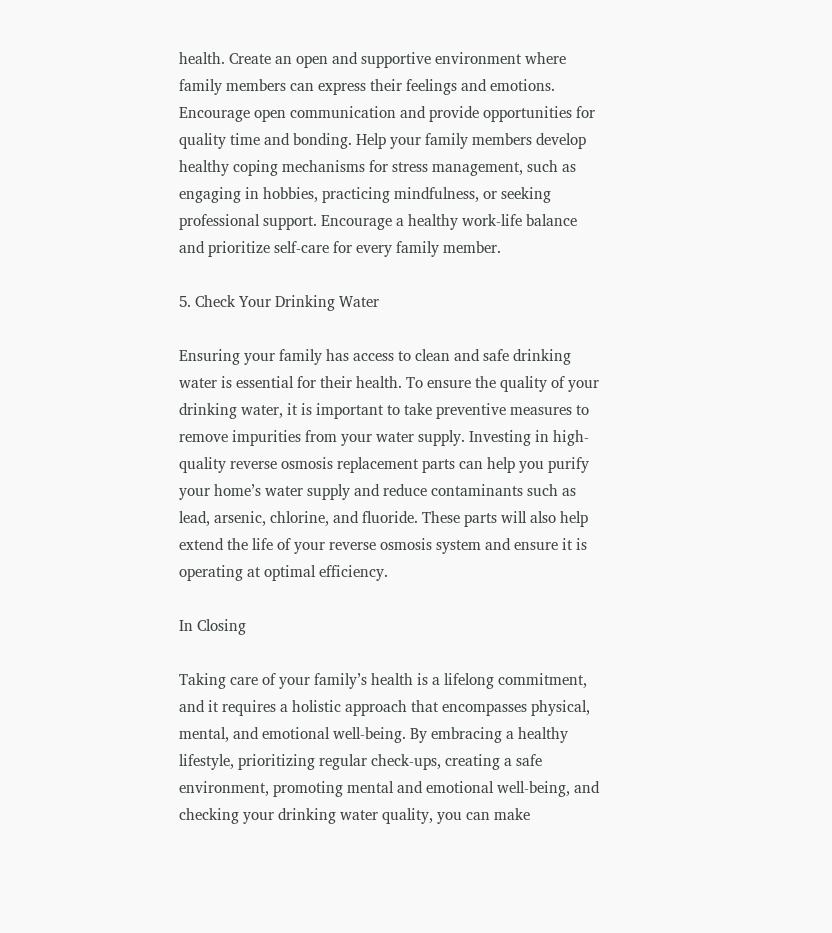health. Create an open and supportive environment where family members can express their feelings and emotions. Encourage open communication and provide opportunities for quality time and bonding. Help your family members develop healthy coping mechanisms for stress management, such as engaging in hobbies, practicing mindfulness, or seeking professional support. Encourage a healthy work-life balance and prioritize self-care for every family member.

5. Check Your Drinking Water

Ensuring your family has access to clean and safe drinking water is essential for their health. To ensure the quality of your drinking water, it is important to take preventive measures to remove impurities from your water supply. Investing in high-quality reverse osmosis replacement parts can help you purify your home’s water supply and reduce contaminants such as lead, arsenic, chlorine, and fluoride. These parts will also help extend the life of your reverse osmosis system and ensure it is operating at optimal efficiency.

In Closing

Taking care of your family’s health is a lifelong commitment, and it requires a holistic approach that encompasses physical, mental, and emotional well-being. By embracing a healthy lifestyle, prioritizing regular check-ups, creating a safe environment, promoting mental and emotional well-being, and checking your drinking water quality, you can make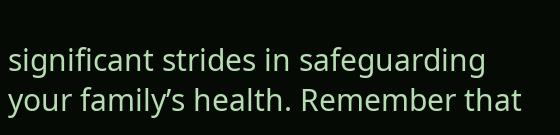significant strides in safeguarding your family’s health. Remember that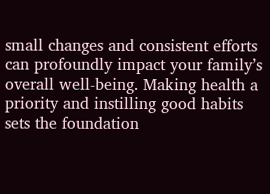small changes and consistent efforts can profoundly impact your family’s overall well-being. Making health a priority and instilling good habits sets the foundation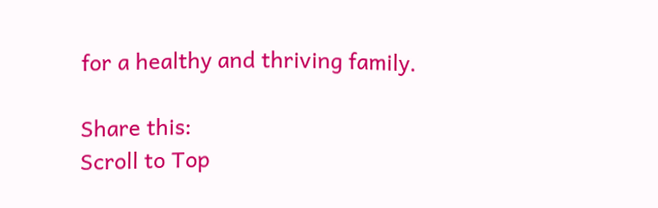for a healthy and thriving family.

Share this:
Scroll to Top